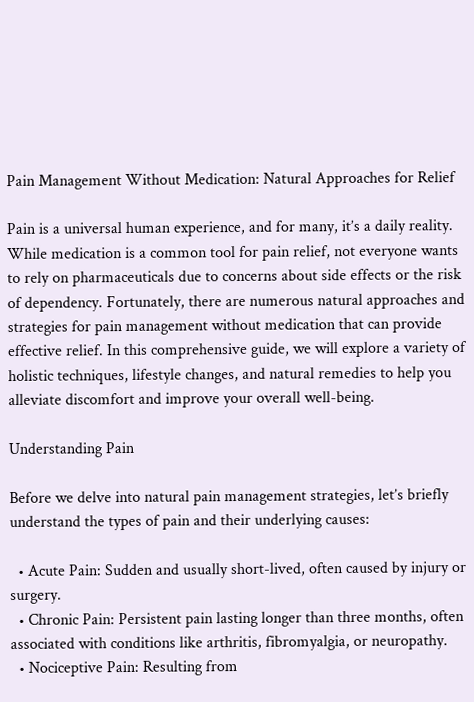Pain Management Without Medication: Natural Approaches for Relief

Pain is a universal human experience, and for many, it’s a daily reality. While medication is a common tool for pain relief, not everyone wants to rely on pharmaceuticals due to concerns about side effects or the risk of dependency. Fortunately, there are numerous natural approaches and strategies for pain management without medication that can provide effective relief. In this comprehensive guide, we will explore a variety of holistic techniques, lifestyle changes, and natural remedies to help you alleviate discomfort and improve your overall well-being.

Understanding Pain

Before we delve into natural pain management strategies, let’s briefly understand the types of pain and their underlying causes:

  • Acute Pain: Sudden and usually short-lived, often caused by injury or surgery.
  • Chronic Pain: Persistent pain lasting longer than three months, often associated with conditions like arthritis, fibromyalgia, or neuropathy.
  • Nociceptive Pain: Resulting from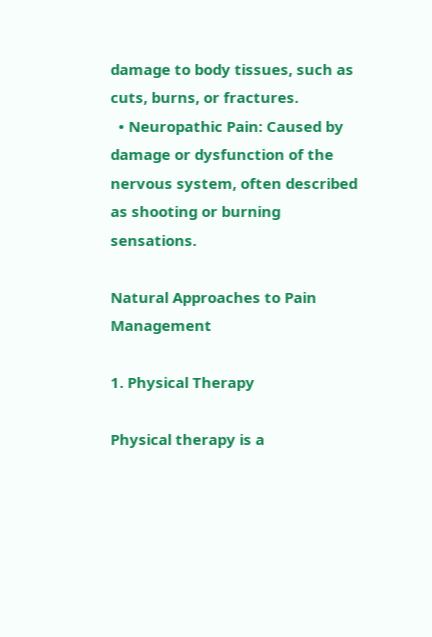damage to body tissues, such as cuts, burns, or fractures.
  • Neuropathic Pain: Caused by damage or dysfunction of the nervous system, often described as shooting or burning sensations.

Natural Approaches to Pain Management

1. Physical Therapy

Physical therapy is a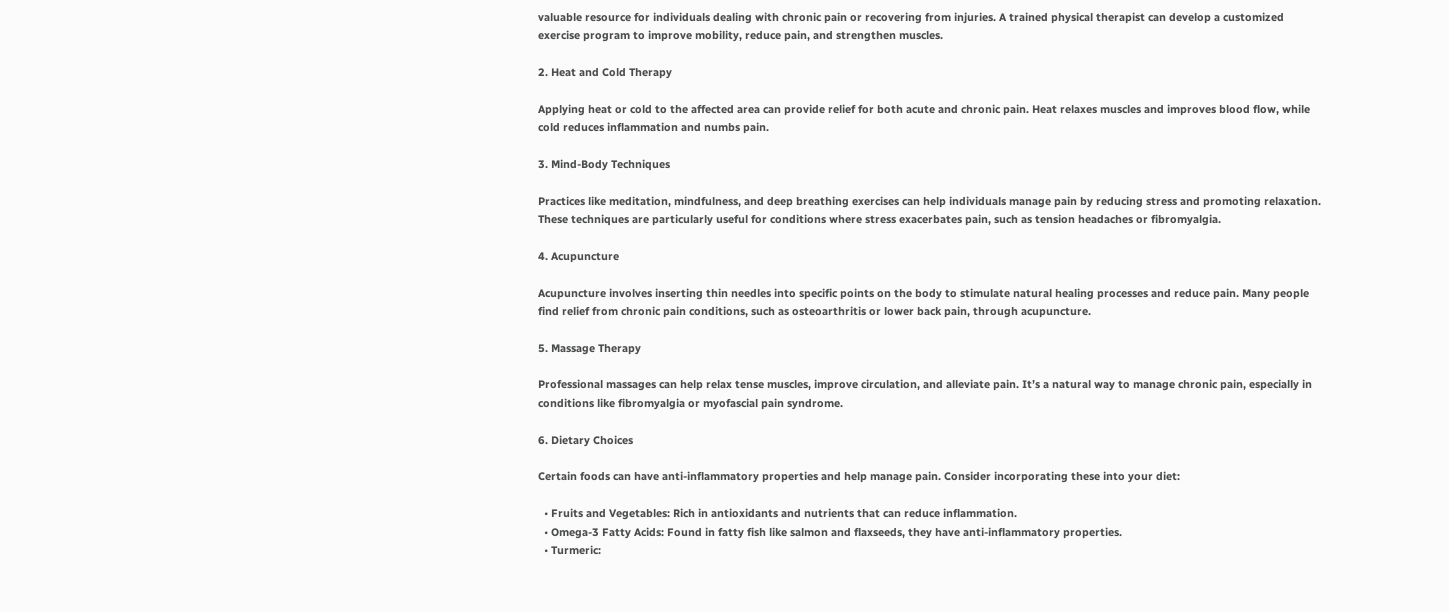valuable resource for individuals dealing with chronic pain or recovering from injuries. A trained physical therapist can develop a customized exercise program to improve mobility, reduce pain, and strengthen muscles.

2. Heat and Cold Therapy

Applying heat or cold to the affected area can provide relief for both acute and chronic pain. Heat relaxes muscles and improves blood flow, while cold reduces inflammation and numbs pain.

3. Mind-Body Techniques

Practices like meditation, mindfulness, and deep breathing exercises can help individuals manage pain by reducing stress and promoting relaxation. These techniques are particularly useful for conditions where stress exacerbates pain, such as tension headaches or fibromyalgia.

4. Acupuncture

Acupuncture involves inserting thin needles into specific points on the body to stimulate natural healing processes and reduce pain. Many people find relief from chronic pain conditions, such as osteoarthritis or lower back pain, through acupuncture.

5. Massage Therapy

Professional massages can help relax tense muscles, improve circulation, and alleviate pain. It’s a natural way to manage chronic pain, especially in conditions like fibromyalgia or myofascial pain syndrome.

6. Dietary Choices

Certain foods can have anti-inflammatory properties and help manage pain. Consider incorporating these into your diet:

  • Fruits and Vegetables: Rich in antioxidants and nutrients that can reduce inflammation.
  • Omega-3 Fatty Acids: Found in fatty fish like salmon and flaxseeds, they have anti-inflammatory properties.
  • Turmeric: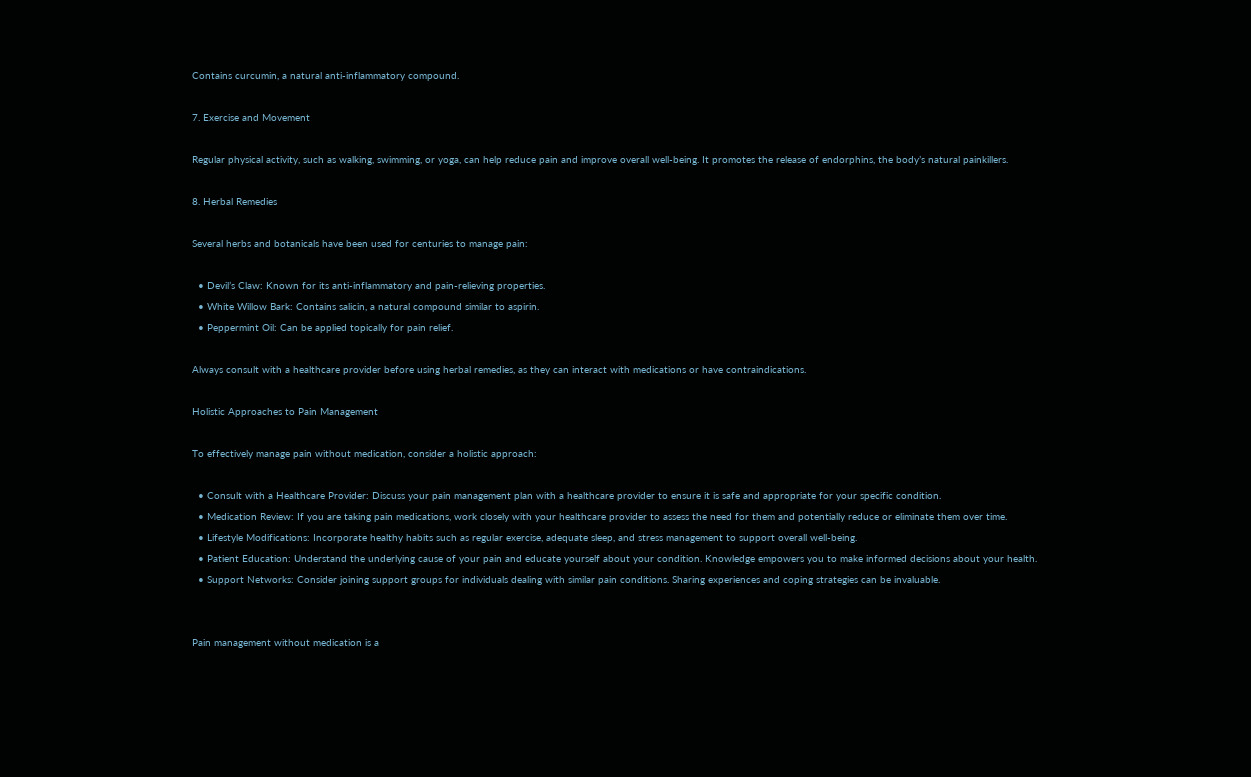Contains curcumin, a natural anti-inflammatory compound.

7. Exercise and Movement

Regular physical activity, such as walking, swimming, or yoga, can help reduce pain and improve overall well-being. It promotes the release of endorphins, the body’s natural painkillers.

8. Herbal Remedies

Several herbs and botanicals have been used for centuries to manage pain:

  • Devil’s Claw: Known for its anti-inflammatory and pain-relieving properties.
  • White Willow Bark: Contains salicin, a natural compound similar to aspirin.
  • Peppermint Oil: Can be applied topically for pain relief.

Always consult with a healthcare provider before using herbal remedies, as they can interact with medications or have contraindications.

Holistic Approaches to Pain Management

To effectively manage pain without medication, consider a holistic approach:

  • Consult with a Healthcare Provider: Discuss your pain management plan with a healthcare provider to ensure it is safe and appropriate for your specific condition.
  • Medication Review: If you are taking pain medications, work closely with your healthcare provider to assess the need for them and potentially reduce or eliminate them over time.
  • Lifestyle Modifications: Incorporate healthy habits such as regular exercise, adequate sleep, and stress management to support overall well-being.
  • Patient Education: Understand the underlying cause of your pain and educate yourself about your condition. Knowledge empowers you to make informed decisions about your health.
  • Support Networks: Consider joining support groups for individuals dealing with similar pain conditions. Sharing experiences and coping strategies can be invaluable.


Pain management without medication is a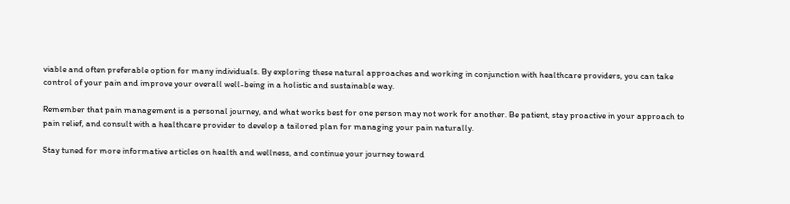viable and often preferable option for many individuals. By exploring these natural approaches and working in conjunction with healthcare providers, you can take control of your pain and improve your overall well-being in a holistic and sustainable way.

Remember that pain management is a personal journey, and what works best for one person may not work for another. Be patient, stay proactive in your approach to pain relief, and consult with a healthcare provider to develop a tailored plan for managing your pain naturally.

Stay tuned for more informative articles on health and wellness, and continue your journey toward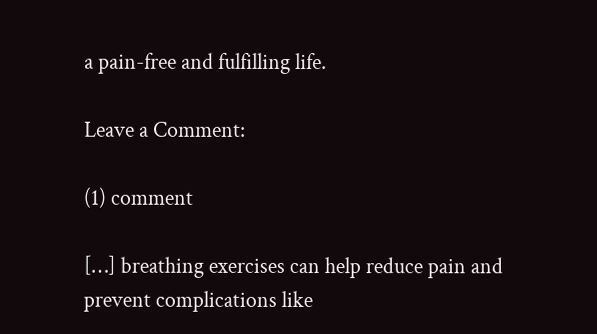a pain-free and fulfilling life.

Leave a Comment:

(1) comment

[…] breathing exercises can help reduce pain and prevent complications like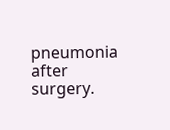pneumonia after surgery.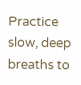Practice slow, deep breaths to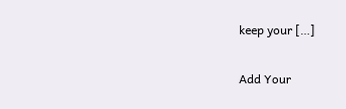keep your […]

Add Your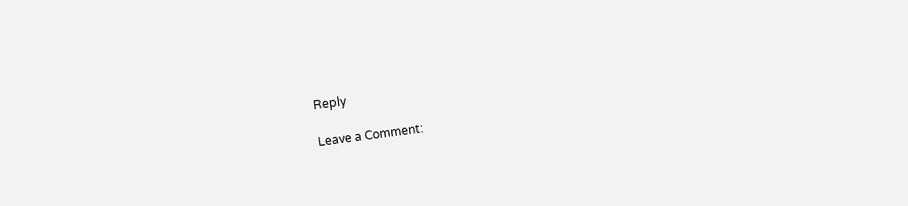Reply

Leave a Comment: